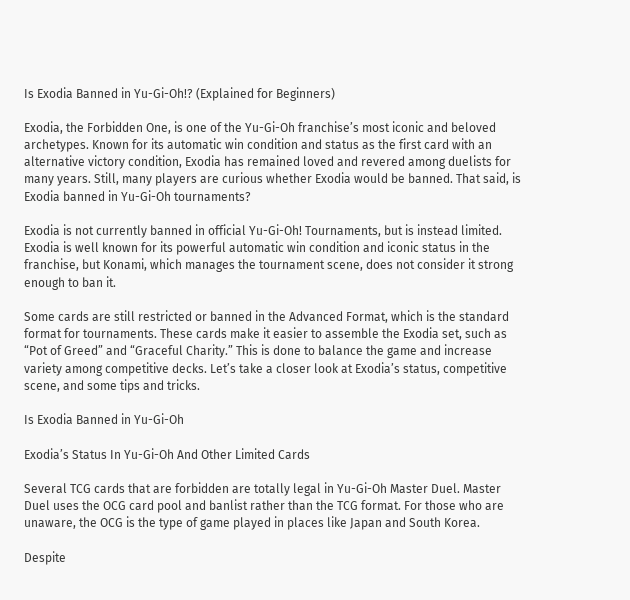Is Exodia Banned in Yu-Gi-Oh!? (Explained for Beginners)

Exodia, the Forbidden One, is one of the Yu-Gi-Oh franchise’s most iconic and beloved archetypes. Known for its automatic win condition and status as the first card with an alternative victory condition, Exodia has remained loved and revered among duelists for many years. Still, many players are curious whether Exodia would be banned. That said, is Exodia banned in Yu-Gi-Oh tournaments?

Exodia is not currently banned in official Yu-Gi-Oh! Tournaments, but is instead limited. Exodia is well known for its powerful automatic win condition and iconic status in the franchise, but Konami, which manages the tournament scene, does not consider it strong enough to ban it.

Some cards are still restricted or banned in the Advanced Format, which is the standard format for tournaments. These cards make it easier to assemble the Exodia set, such as “Pot of Greed” and “Graceful Charity.” This is done to balance the game and increase variety among competitive decks. Let’s take a closer look at Exodia’s status, competitive scene, and some tips and tricks.

Is Exodia Banned in Yu-Gi-Oh

Exodia’s Status In Yu-Gi-Oh And Other Limited Cards

Several TCG cards that are forbidden are totally legal in Yu-Gi-Oh Master Duel. Master Duel uses the OCG card pool and banlist rather than the TCG format. For those who are unaware, the OCG is the type of game played in places like Japan and South Korea.

Despite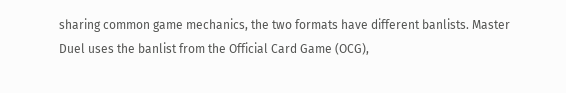sharing common game mechanics, the two formats have different banlists. Master Duel uses the banlist from the Official Card Game (OCG),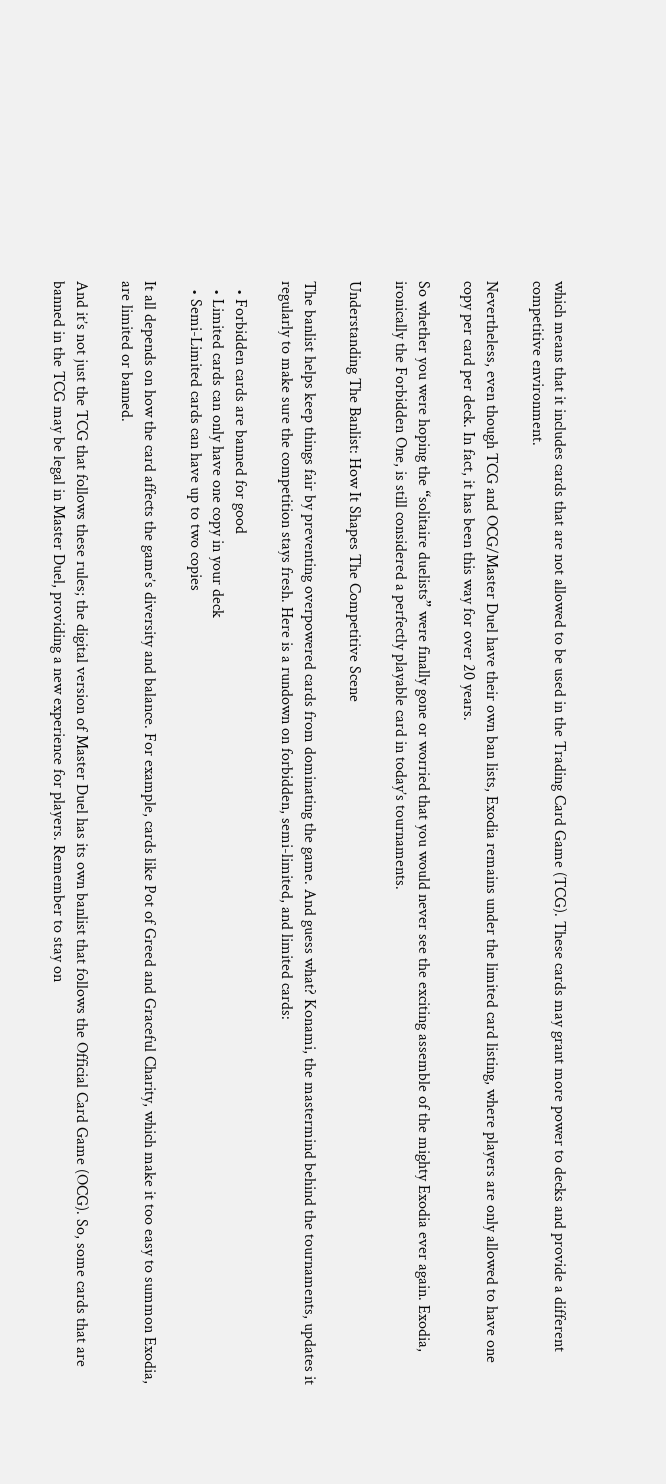which means that it includes cards that are not allowed to be used in the Trading Card Game (TCG). These cards may grant more power to decks and provide a different competitive environment.

Nevertheless, even though TCG and OCG/Master Duel have their own ban lists, Exodia remains under the limited card listing, where players are only allowed to have one copy per card per deck. In fact, it has been this way for over 20 years.

So whether you were hoping the “solitaire duelists” were finally gone or worried that you would never see the exciting assemble of the mighty Exodia ever again. Exodia, ironically the Forbidden One, is still considered a perfectly playable card in today’s tournaments.

Understanding The Banlist: How It Shapes The Competitive Scene

The banlist helps keep things fair by preventing overpowered cards from dominating the game. And guess what? Konami, the mastermind behind the tournaments, updates it regularly to make sure the competition stays fresh. Here is a rundown on forbidden, semi-limited, and limited cards:

  • Forbidden cards are banned for good
  • Limited cards can only have one copy in your deck
  • Semi-Limited cards can have up to two copies

It all depends on how the card affects the game’s diversity and balance. For example, cards like Pot of Greed and Graceful Charity, which make it too easy to summon Exodia, are limited or banned.

And it’s not just the TCG that follows these rules; the digital version of Master Duel has its own banlist that follows the Official Card Game (OCG). So, some cards that are banned in the TCG may be legal in Master Duel, providing a new experience for players. Remember to stay on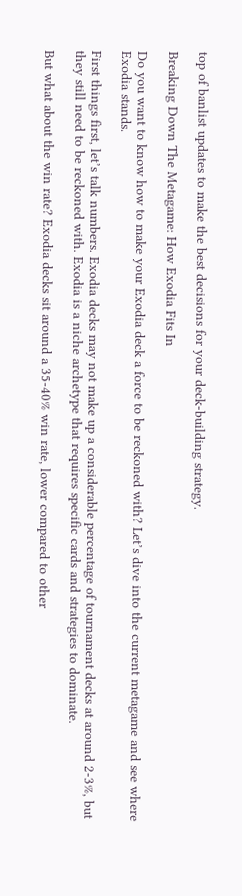top of banlist updates to make the best decisions for your deck-building strategy.

Breaking Down The Metagame: How Exodia Fits In

Do you want to know how to make your Exodia deck a force to be reckoned with? Let’s dive into the current metagame and see where Exodia stands.

First things first, let’s talk numbers. Exodia decks may not make up a considerable percentage of tournament decks at around 2-3%, but they still need to be reckoned with. Exodia is a niche archetype that requires specific cards and strategies to dominate.

But what about the win rate? Exodia decks sit around a 35-40% win rate, lower compared to other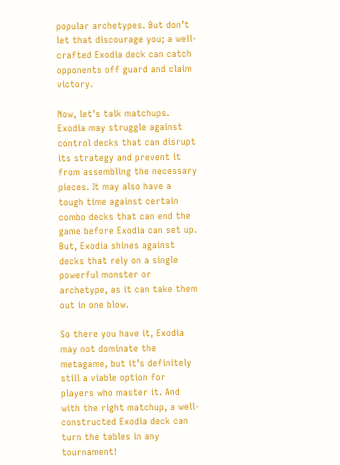popular archetypes. But don’t let that discourage you; a well-crafted Exodia deck can catch opponents off guard and claim victory.

Now, let’s talk matchups. Exodia may struggle against control decks that can disrupt its strategy and prevent it from assembling the necessary pieces. It may also have a tough time against certain combo decks that can end the game before Exodia can set up. But, Exodia shines against decks that rely on a single powerful monster or archetype, as it can take them out in one blow.

So there you have it, Exodia may not dominate the metagame, but it’s definitely still a viable option for players who master it. And with the right matchup, a well-constructed Exodia deck can turn the tables in any tournament!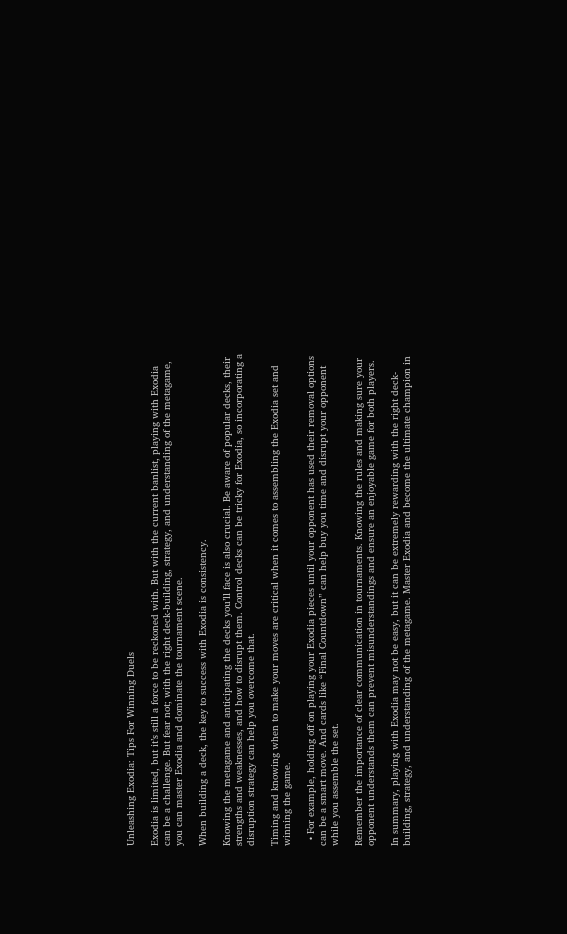Unleashing Exodia: Tips For Winning Duels

Exodia is limited, but it’s still a force to be reckoned with. But with the current banlist, playing with Exodia can be a challenge. But fear not; with the right deck-building, strategy, and understanding of the metagame, you can master Exodia and dominate the tournament scene.

When building a deck, the key to success with Exodia is consistency.

Knowing the metagame and anticipating the decks you’ll face is also crucial. Be aware of popular decks, their strengths and weaknesses, and how to disrupt them. Control decks can be tricky for Exodia, so incorporating a disruption strategy can help you overcome that.

Timing and knowing when to make your moves are critical when it comes to assembling the Exodia set and winning the game.

  • For example, holding off on playing your Exodia pieces until your opponent has used their removal options can be a smart move. And cards like “Final Countdown” can help buy you time and disrupt your opponent while you assemble the set.

Remember the importance of clear communication in tournaments. Knowing the rules and making sure your opponent understands them can prevent misunderstandings and ensure an enjoyable game for both players.

In summary, playing with Exodia may not be easy, but it can be extremely rewarding with the right deck-building, strategy, and understanding of the metagame. Master Exodia and become the ultimate champion in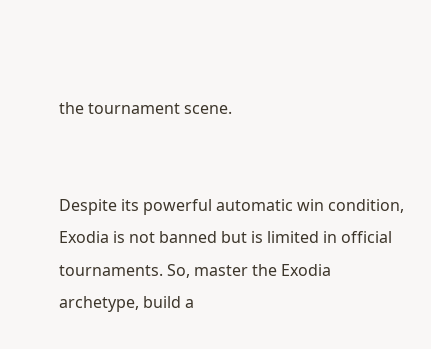the tournament scene.


Despite its powerful automatic win condition, Exodia is not banned but is limited in official tournaments. So, master the Exodia archetype, build a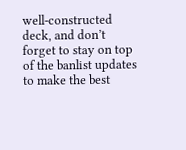well-constructed deck, and don’t forget to stay on top of the banlist updates to make the best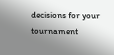decisions for your tournament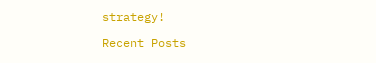strategy!

Recent Posts